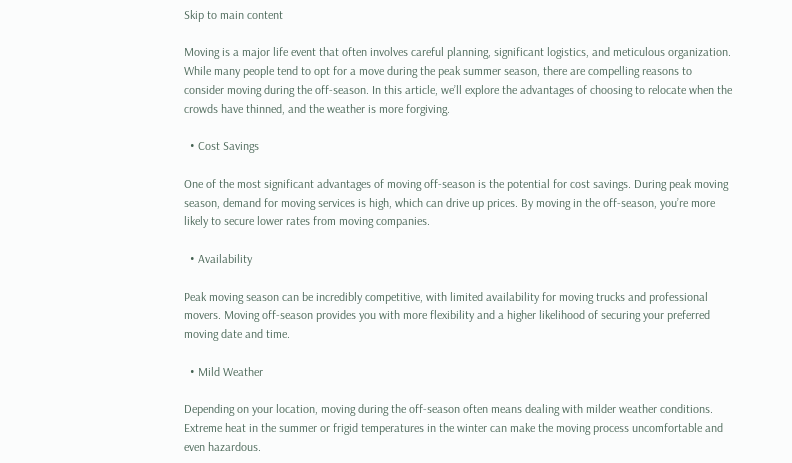Skip to main content

Moving is a major life event that often involves careful planning, significant logistics, and meticulous organization. While many people tend to opt for a move during the peak summer season, there are compelling reasons to consider moving during the off-season. In this article, we’ll explore the advantages of choosing to relocate when the crowds have thinned, and the weather is more forgiving.

  • Cost Savings

One of the most significant advantages of moving off-season is the potential for cost savings. During peak moving season, demand for moving services is high, which can drive up prices. By moving in the off-season, you’re more likely to secure lower rates from moving companies.

  • Availability

Peak moving season can be incredibly competitive, with limited availability for moving trucks and professional movers. Moving off-season provides you with more flexibility and a higher likelihood of securing your preferred moving date and time.

  • Mild Weather

Depending on your location, moving during the off-season often means dealing with milder weather conditions. Extreme heat in the summer or frigid temperatures in the winter can make the moving process uncomfortable and even hazardous.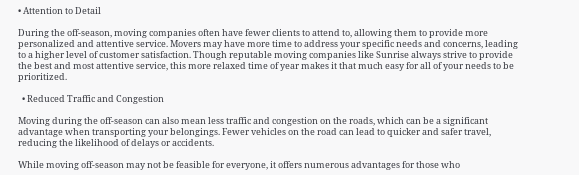• Attention to Detail

During the off-season, moving companies often have fewer clients to attend to, allowing them to provide more personalized and attentive service. Movers may have more time to address your specific needs and concerns, leading to a higher level of customer satisfaction. Though reputable moving companies like Sunrise always strive to provide the best and most attentive service, this more relaxed time of year makes it that much easy for all of your needs to be prioritized.

  • Reduced Traffic and Congestion

Moving during the off-season can also mean less traffic and congestion on the roads, which can be a significant advantage when transporting your belongings. Fewer vehicles on the road can lead to quicker and safer travel, reducing the likelihood of delays or accidents.

While moving off-season may not be feasible for everyone, it offers numerous advantages for those who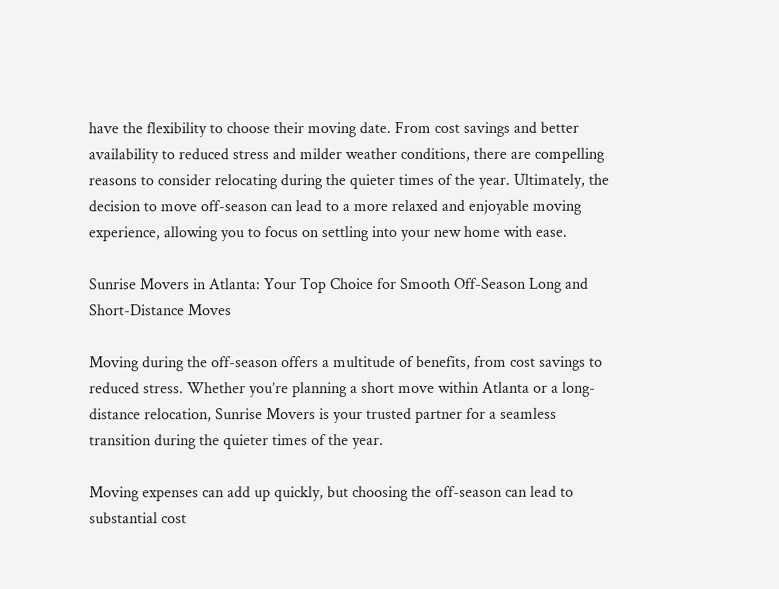have the flexibility to choose their moving date. From cost savings and better availability to reduced stress and milder weather conditions, there are compelling reasons to consider relocating during the quieter times of the year. Ultimately, the decision to move off-season can lead to a more relaxed and enjoyable moving experience, allowing you to focus on settling into your new home with ease.

Sunrise Movers in Atlanta: Your Top Choice for Smooth Off-Season Long and Short-Distance Moves

Moving during the off-season offers a multitude of benefits, from cost savings to reduced stress. Whether you’re planning a short move within Atlanta or a long-distance relocation, Sunrise Movers is your trusted partner for a seamless transition during the quieter times of the year.

Moving expenses can add up quickly, but choosing the off-season can lead to substantial cost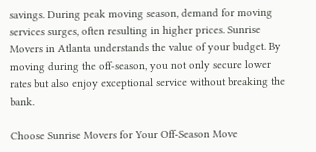savings. During peak moving season, demand for moving services surges, often resulting in higher prices. Sunrise Movers in Atlanta understands the value of your budget. By moving during the off-season, you not only secure lower rates but also enjoy exceptional service without breaking the bank.

Choose Sunrise Movers for Your Off-Season Move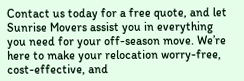Contact us today for a free quote, and let Sunrise Movers assist you in everything you need for your off-season move. We’re here to make your relocation worry-free, cost-effective, and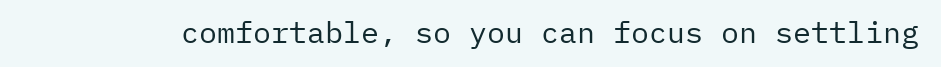comfortable, so you can focus on settling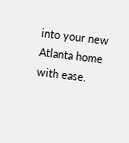into your new Atlanta home with ease.